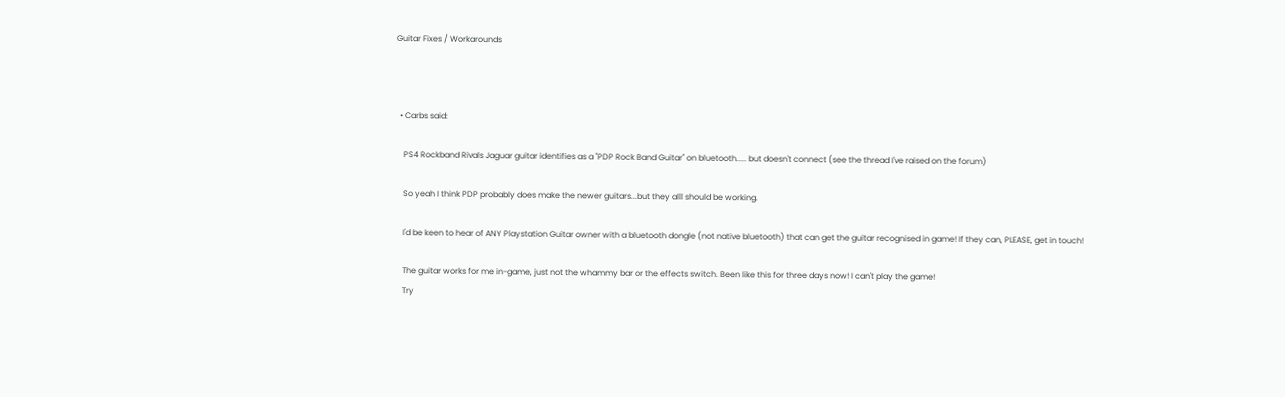Guitar Fixes / Workarounds



  • Carbs said:

    PS4 Rockband Rivals Jaguar guitar identifies as a "PDP Rock Band Guitar" on bluetooth..... but doesn't connect (see the thread I've raised on the forum)

    So yeah I think PDP probably does make the newer guitars...but they alll should be working.

    I'd be keen to hear of ANY Playstation Guitar owner with a bluetooth dongle (not native bluetooth) that can get the guitar recognised in game! If they can, PLEASE, get in touch!

    The guitar works for me in-game, just not the whammy bar or the effects switch. Been like this for three days now! I can't play the game!
    Try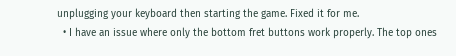unplugging your keyboard then starting the game. Fixed it for me.
  • I have an issue where only the bottom fret buttons work properly. The top ones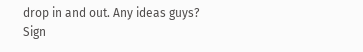drop in and out. Any ideas guys?
Sign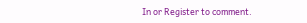In or Register to comment.